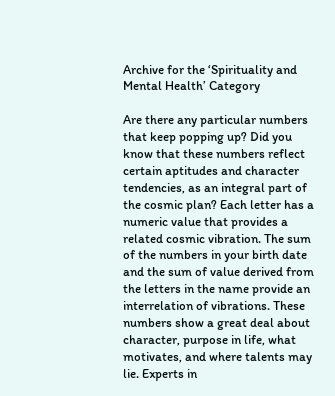Archive for the ‘Spirituality and Mental Health’ Category

Are there any particular numbers that keep popping up? Did you know that these numbers reflect certain aptitudes and character tendencies, as an integral part of the cosmic plan? Each letter has a numeric value that provides a related cosmic vibration. The sum of the numbers in your birth date and the sum of value derived from the letters in the name provide an interrelation of vibrations. These numbers show a great deal about character, purpose in life, what motivates, and where talents may lie. Experts in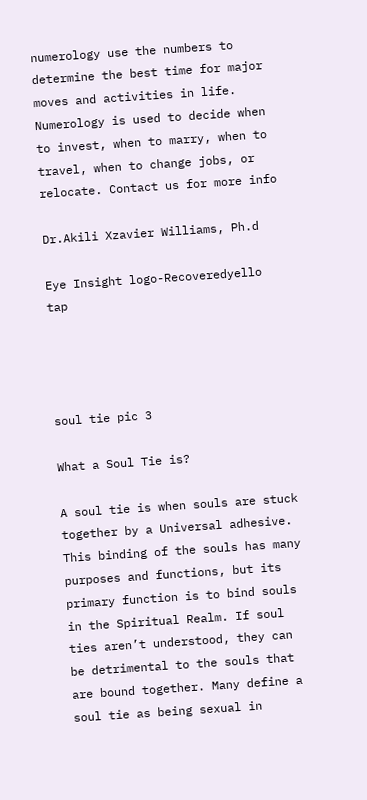numerology use the numbers to determine the best time for major moves and activities in life. Numerology is used to decide when to invest, when to marry, when to travel, when to change jobs, or relocate. Contact us for more info

Dr.Akili Xzavier Williams, Ph.d

Eye Insight logo-Recoveredyello tap




soul tie pic 3

What a Soul Tie is?

A soul tie is when souls are stuck together by a Universal adhesive. This binding of the souls has many purposes and functions, but its primary function is to bind souls in the Spiritual Realm. If soul ties aren’t understood, they can be detrimental to the souls that are bound together. Many define a soul tie as being sexual in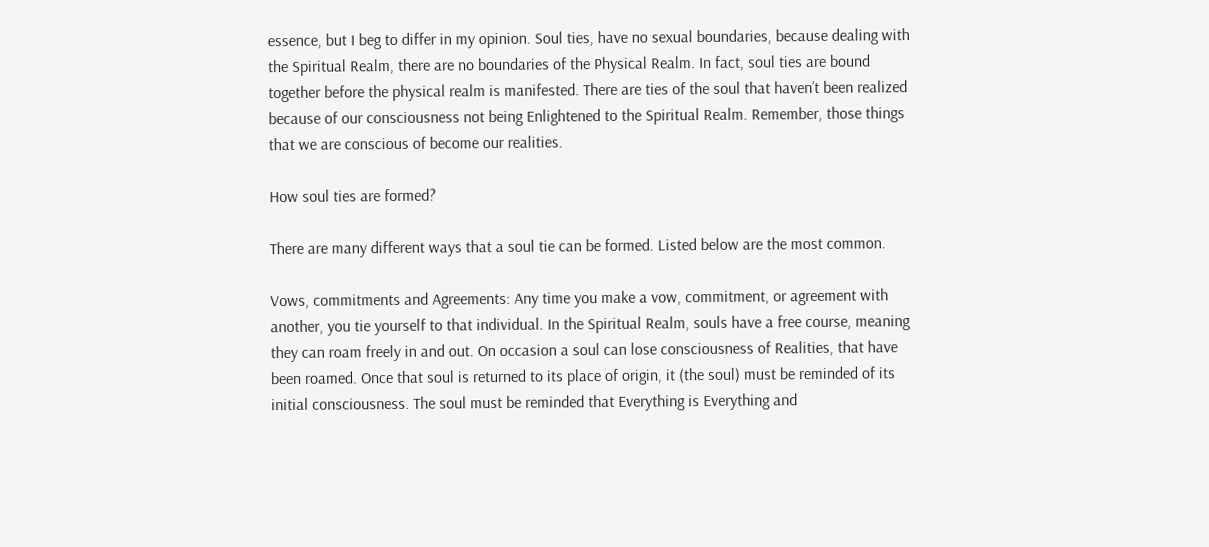essence, but I beg to differ in my opinion. Soul ties, have no sexual boundaries, because dealing with the Spiritual Realm, there are no boundaries of the Physical Realm. In fact, soul ties are bound together before the physical realm is manifested. There are ties of the soul that haven’t been realized because of our consciousness not being Enlightened to the Spiritual Realm. Remember, those things that we are conscious of become our realities.

How soul ties are formed?

There are many different ways that a soul tie can be formed. Listed below are the most common.

Vows, commitments and Agreements: Any time you make a vow, commitment, or agreement with another, you tie yourself to that individual. In the Spiritual Realm, souls have a free course, meaning they can roam freely in and out. On occasion a soul can lose consciousness of Realities, that have been roamed. Once that soul is returned to its place of origin, it (the soul) must be reminded of its initial consciousness. The soul must be reminded that Everything is Everything and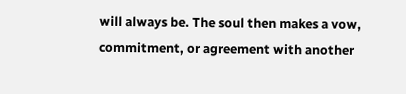will always be. The soul then makes a vow, commitment, or agreement with another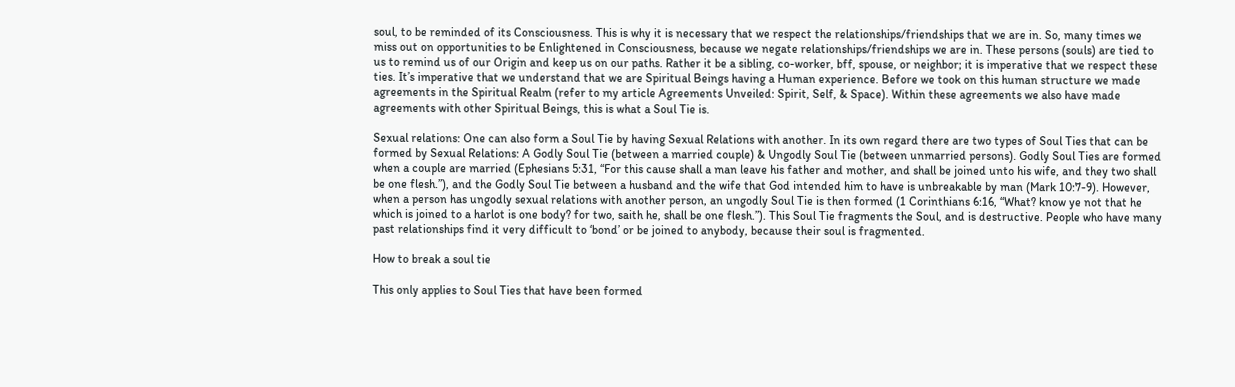soul, to be reminded of its Consciousness. This is why it is necessary that we respect the relationships/friendships that we are in. So, many times we miss out on opportunities to be Enlightened in Consciousness, because we negate relationships/friendships we are in. These persons (souls) are tied to us to remind us of our Origin and keep us on our paths. Rather it be a sibling, co-worker, bff, spouse, or neighbor; it is imperative that we respect these ties. It’s imperative that we understand that we are Spiritual Beings having a Human experience. Before we took on this human structure we made agreements in the Spiritual Realm (refer to my article Agreements Unveiled: Spirit, Self, & Space). Within these agreements we also have made agreements with other Spiritual Beings, this is what a Soul Tie is.

Sexual relations: One can also form a Soul Tie by having Sexual Relations with another. In its own regard there are two types of Soul Ties that can be formed by Sexual Relations: A Godly Soul Tie (between a married couple) & Ungodly Soul Tie (between unmarried persons). Godly Soul Ties are formed when a couple are married (Ephesians 5:31, “For this cause shall a man leave his father and mother, and shall be joined unto his wife, and they two shall be one flesh.”), and the Godly Soul Tie between a husband and the wife that God intended him to have is unbreakable by man (Mark 10:7-9). However, when a person has ungodly sexual relations with another person, an ungodly Soul Tie is then formed (1 Corinthians 6:16, “What? know ye not that he which is joined to a harlot is one body? for two, saith he, shall be one flesh.”). This Soul Tie fragments the Soul, and is destructive. People who have many past relationships find it very difficult to ‘bond’ or be joined to anybody, because their soul is fragmented.

How to break a soul tie

This only applies to Soul Ties that have been formed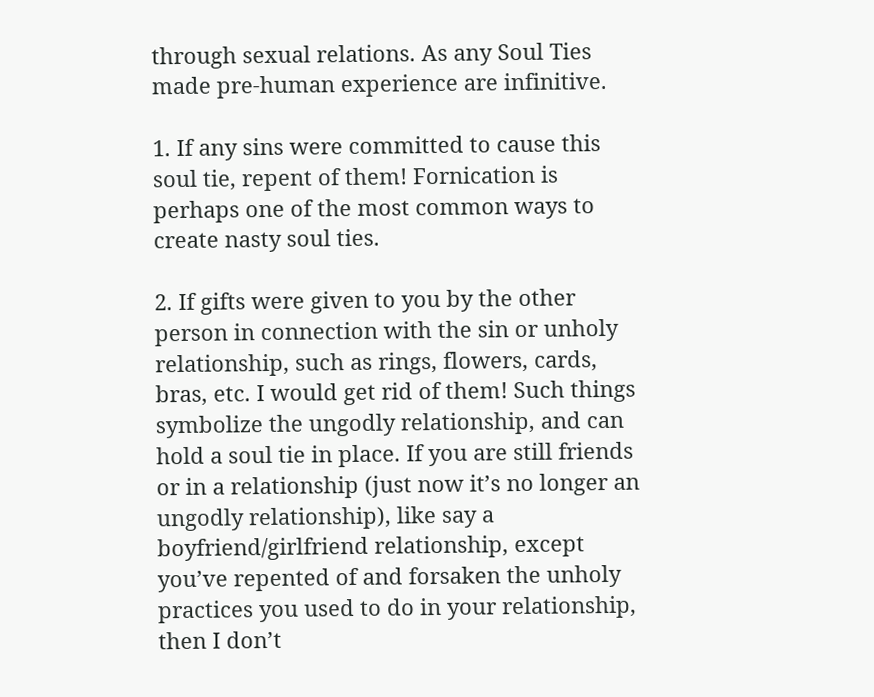through sexual relations. As any Soul Ties made pre-human experience are infinitive.

1. If any sins were committed to cause this soul tie, repent of them! Fornication is perhaps one of the most common ways to create nasty soul ties.

2. If gifts were given to you by the other person in connection with the sin or unholy relationship, such as rings, flowers, cards, bras, etc. I would get rid of them! Such things symbolize the ungodly relationship, and can hold a soul tie in place. If you are still friends or in a relationship (just now it’s no longer an ungodly relationship), like say a boyfriend/girlfriend relationship, except you’ve repented of and forsaken the unholy practices you used to do in your relationship, then I don’t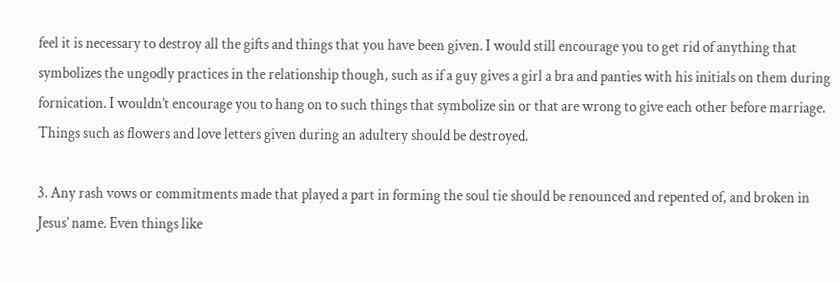feel it is necessary to destroy all the gifts and things that you have been given. I would still encourage you to get rid of anything that symbolizes the ungodly practices in the relationship though, such as if a guy gives a girl a bra and panties with his initials on them during fornication. I wouldn’t encourage you to hang on to such things that symbolize sin or that are wrong to give each other before marriage. Things such as flowers and love letters given during an adultery should be destroyed.

3. Any rash vows or commitments made that played a part in forming the soul tie should be renounced and repented of, and broken in Jesus’ name. Even things like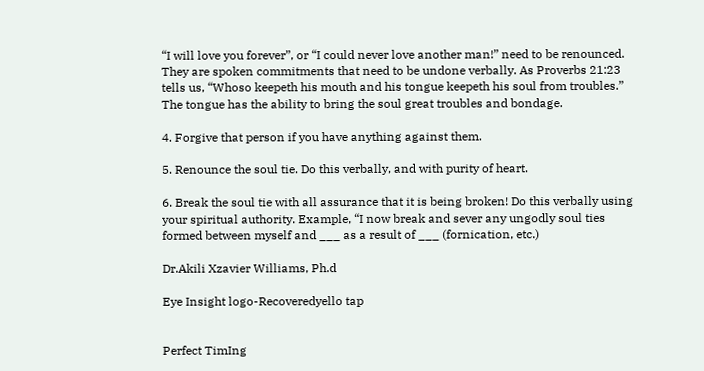“I will love you forever”, or “I could never love another man!” need to be renounced. They are spoken commitments that need to be undone verbally. As Proverbs 21:23 tells us, “Whoso keepeth his mouth and his tongue keepeth his soul from troubles.” The tongue has the ability to bring the soul great troubles and bondage.

4. Forgive that person if you have anything against them.

5. Renounce the soul tie. Do this verbally, and with purity of heart.

6. Break the soul tie with all assurance that it is being broken! Do this verbally using your spiritual authority. Example, “I now break and sever any ungodly soul ties formed between myself and ___ as a result of ___ (fornication, etc.)

Dr.Akili Xzavier Williams, Ph.d

Eye Insight logo-Recoveredyello tap


Perfect TimIng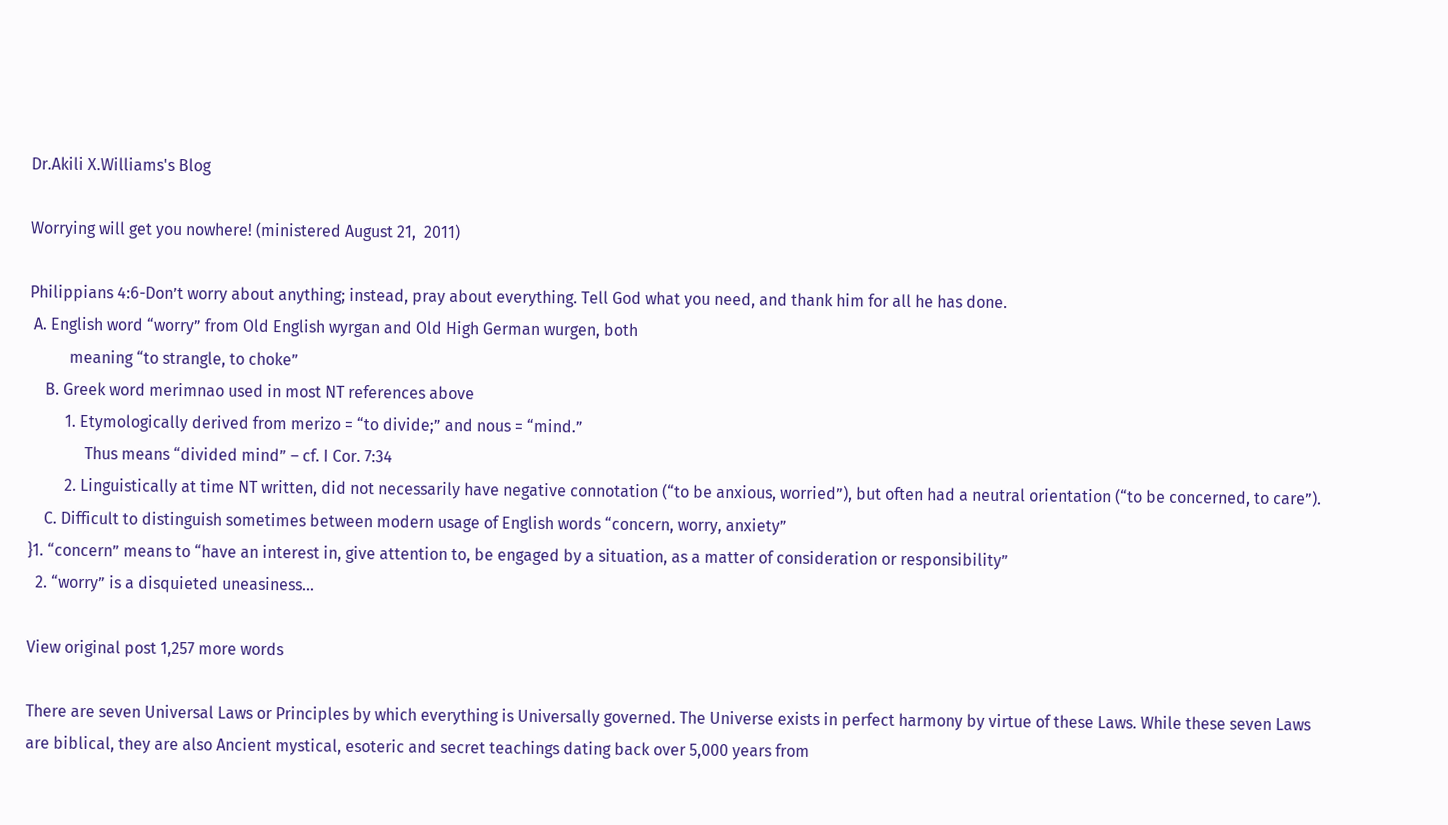Dr.Akili X.Williams's Blog

Worrying will get you nowhere! (ministered August 21,  2011)

Philippians 4:6-Don’t worry about anything; instead, pray about everything. Tell God what you need, and thank him for all he has done.
 A. English word “worry” from Old English wyrgan and Old High German wurgen, both
          meaning “to strangle, to choke”
    B. Greek word merimnao used in most NT references above
         1. Etymologically derived from merizo = “to divide;” and nous = “mind.”
              Thus means “divided mind” – cf. I Cor. 7:34
         2. Linguistically at time NT written, did not necessarily have negative connotation (“to be anxious, worried”), but often had a neutral orientation (“to be concerned, to care”).
    C. Difficult to distinguish sometimes between modern usage of English words “concern, worry, anxiety”
}1. “concern” means to “have an interest in, give attention to, be engaged by a situation, as a matter of consideration or responsibility”
  2. “worry” is a disquieted uneasiness…

View original post 1,257 more words

There are seven Universal Laws or Principles by which everything is Universally governed. The Universe exists in perfect harmony by virtue of these Laws. While these seven Laws are biblical, they are also Ancient mystical, esoteric and secret teachings dating back over 5,000 years from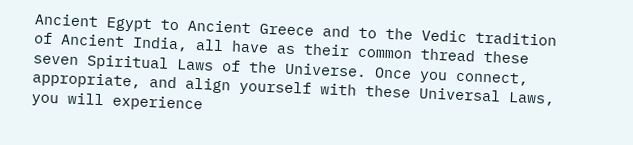Ancient Egypt to Ancient Greece and to the Vedic tradition of Ancient India, all have as their common thread these seven Spiritual Laws of the Universe. Once you connect, appropriate, and align yourself with these Universal Laws, you will experience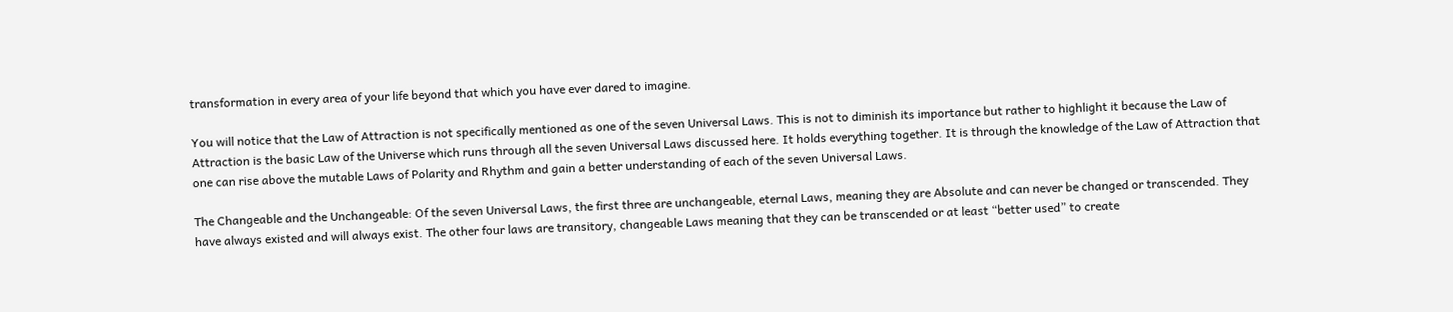transformation in every area of your life beyond that which you have ever dared to imagine.

You will notice that the Law of Attraction is not specifically mentioned as one of the seven Universal Laws. This is not to diminish its importance but rather to highlight it because the Law of Attraction is the basic Law of the Universe which runs through all the seven Universal Laws discussed here. It holds everything together. It is through the knowledge of the Law of Attraction that one can rise above the mutable Laws of Polarity and Rhythm and gain a better understanding of each of the seven Universal Laws.

The Changeable and the Unchangeable: Of the seven Universal Laws, the first three are unchangeable, eternal Laws, meaning they are Absolute and can never be changed or transcended. They have always existed and will always exist. The other four laws are transitory, changeable Laws meaning that they can be transcended or at least “better used” to create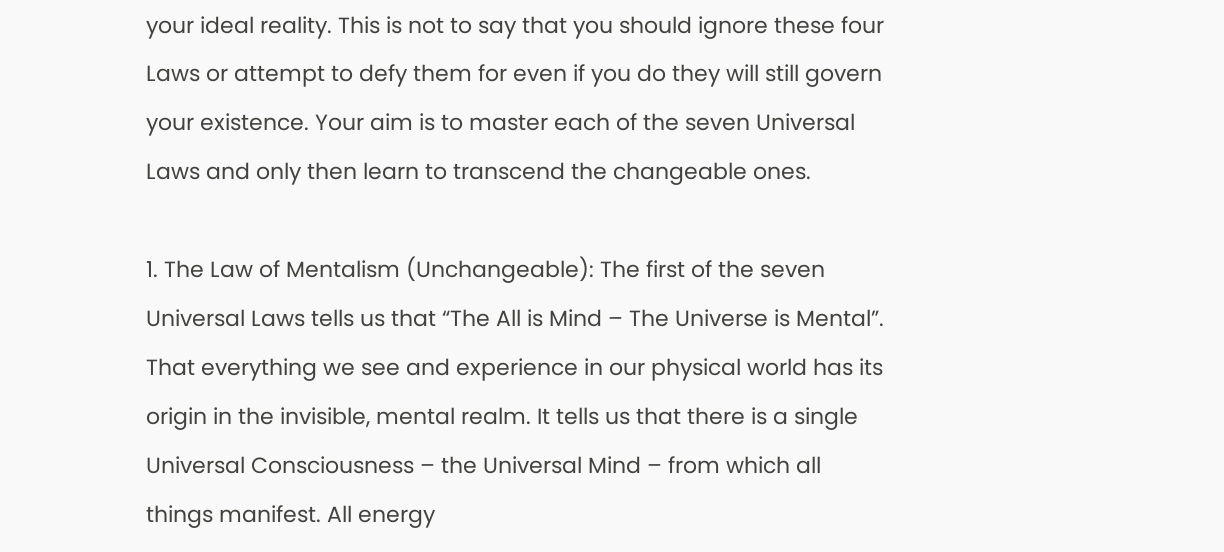your ideal reality. This is not to say that you should ignore these four Laws or attempt to defy them for even if you do they will still govern your existence. Your aim is to master each of the seven Universal Laws and only then learn to transcend the changeable ones.

1. The Law of Mentalism (Unchangeable): The first of the seven Universal Laws tells us that “The All is Mind – The Universe is Mental”. That everything we see and experience in our physical world has its origin in the invisible, mental realm. It tells us that there is a single Universal Consciousness – the Universal Mind – from which all things manifest. All energy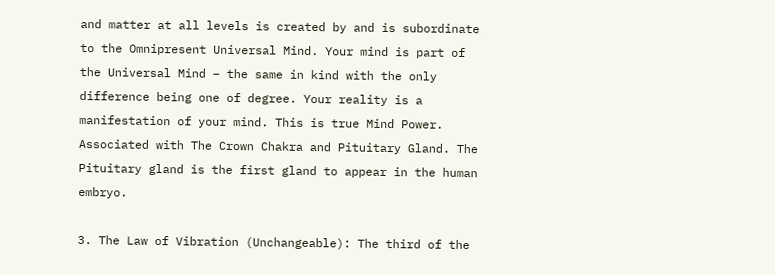and matter at all levels is created by and is subordinate to the Omnipresent Universal Mind. Your mind is part of the Universal Mind – the same in kind with the only difference being one of degree. Your reality is a manifestation of your mind. This is true Mind Power. Associated with The Crown Chakra and Pituitary Gland. The Pituitary gland is the first gland to appear in the human embryo.

3. The Law of Vibration (Unchangeable): The third of the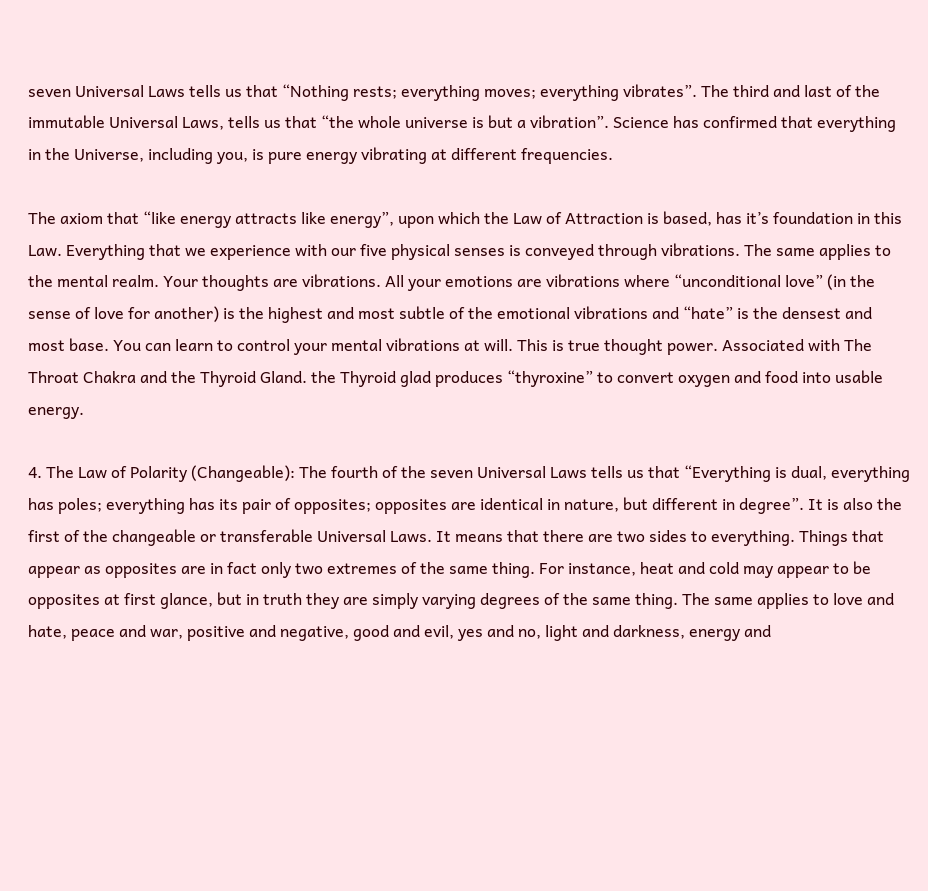seven Universal Laws tells us that “Nothing rests; everything moves; everything vibrates”. The third and last of the immutable Universal Laws, tells us that “the whole universe is but a vibration”. Science has confirmed that everything in the Universe, including you, is pure energy vibrating at different frequencies.

The axiom that “like energy attracts like energy”, upon which the Law of Attraction is based, has it’s foundation in this Law. Everything that we experience with our five physical senses is conveyed through vibrations. The same applies to the mental realm. Your thoughts are vibrations. All your emotions are vibrations where “unconditional love” (in the sense of love for another) is the highest and most subtle of the emotional vibrations and “hate” is the densest and most base. You can learn to control your mental vibrations at will. This is true thought power. Associated with The Throat Chakra and the Thyroid Gland. the Thyroid glad produces “thyroxine” to convert oxygen and food into usable energy.

4. The Law of Polarity (Changeable): The fourth of the seven Universal Laws tells us that “Everything is dual, everything has poles; everything has its pair of opposites; opposites are identical in nature, but different in degree”. It is also the first of the changeable or transferable Universal Laws. It means that there are two sides to everything. Things that appear as opposites are in fact only two extremes of the same thing. For instance, heat and cold may appear to be opposites at first glance, but in truth they are simply varying degrees of the same thing. The same applies to love and hate, peace and war, positive and negative, good and evil, yes and no, light and darkness, energy and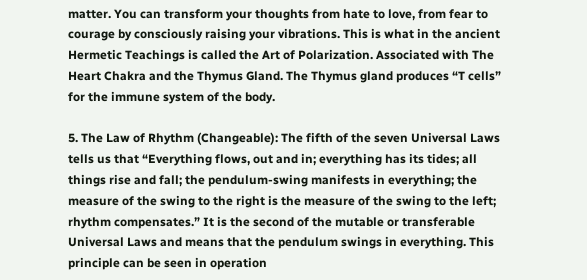matter. You can transform your thoughts from hate to love, from fear to courage by consciously raising your vibrations. This is what in the ancient Hermetic Teachings is called the Art of Polarization. Associated with The Heart Chakra and the Thymus Gland. The Thymus gland produces “T cells” for the immune system of the body.

5. The Law of Rhythm (Changeable): The fifth of the seven Universal Laws tells us that “Everything flows, out and in; everything has its tides; all things rise and fall; the pendulum-swing manifests in everything; the measure of the swing to the right is the measure of the swing to the left; rhythm compensates.” It is the second of the mutable or transferable Universal Laws and means that the pendulum swings in everything. This principle can be seen in operation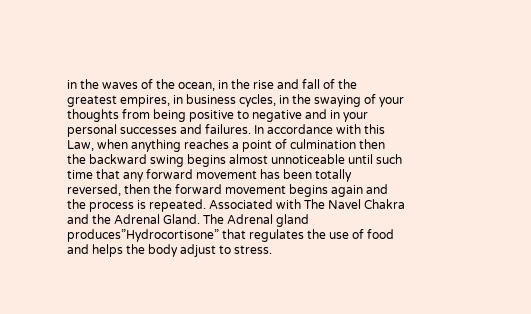in the waves of the ocean, in the rise and fall of the greatest empires, in business cycles, in the swaying of your thoughts from being positive to negative and in your personal successes and failures. In accordance with this Law, when anything reaches a point of culmination then the backward swing begins almost unnoticeable until such time that any forward movement has been totally reversed, then the forward movement begins again and the process is repeated. Associated with The Navel Chakra and the Adrenal Gland. The Adrenal gland produces”Hydrocortisone” that regulates the use of food and helps the body adjust to stress.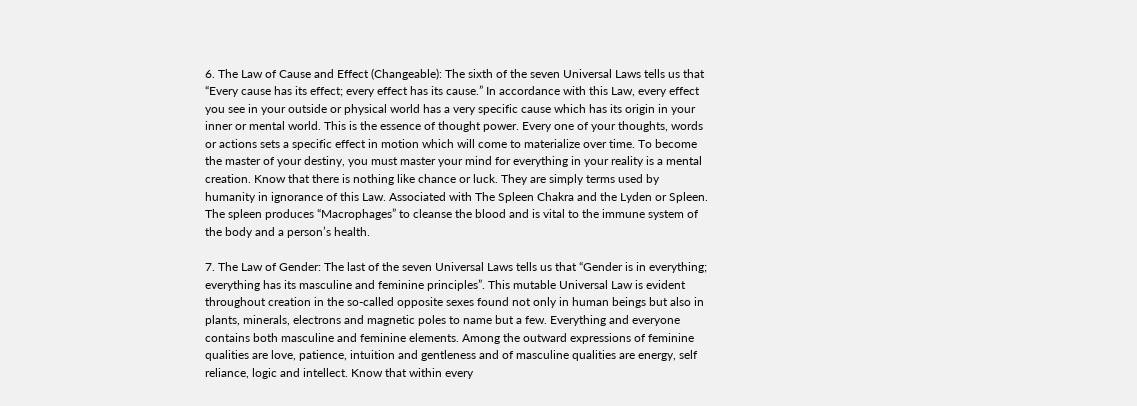6. The Law of Cause and Effect (Changeable): The sixth of the seven Universal Laws tells us that “Every cause has its effect; every effect has its cause.” In accordance with this Law, every effect you see in your outside or physical world has a very specific cause which has its origin in your inner or mental world. This is the essence of thought power. Every one of your thoughts, words or actions sets a specific effect in motion which will come to materialize over time. To become the master of your destiny, you must master your mind for everything in your reality is a mental creation. Know that there is nothing like chance or luck. They are simply terms used by humanity in ignorance of this Law. Associated with The Spleen Chakra and the Lyden or Spleen. The spleen produces “Macrophages” to cleanse the blood and is vital to the immune system of the body and a person’s health.

7. The Law of Gender: The last of the seven Universal Laws tells us that “Gender is in everything; everything has its masculine and feminine principles”. This mutable Universal Law is evident throughout creation in the so-called opposite sexes found not only in human beings but also in plants, minerals, electrons and magnetic poles to name but a few. Everything and everyone contains both masculine and feminine elements. Among the outward expressions of feminine qualities are love, patience, intuition and gentleness and of masculine qualities are energy, self reliance, logic and intellect. Know that within every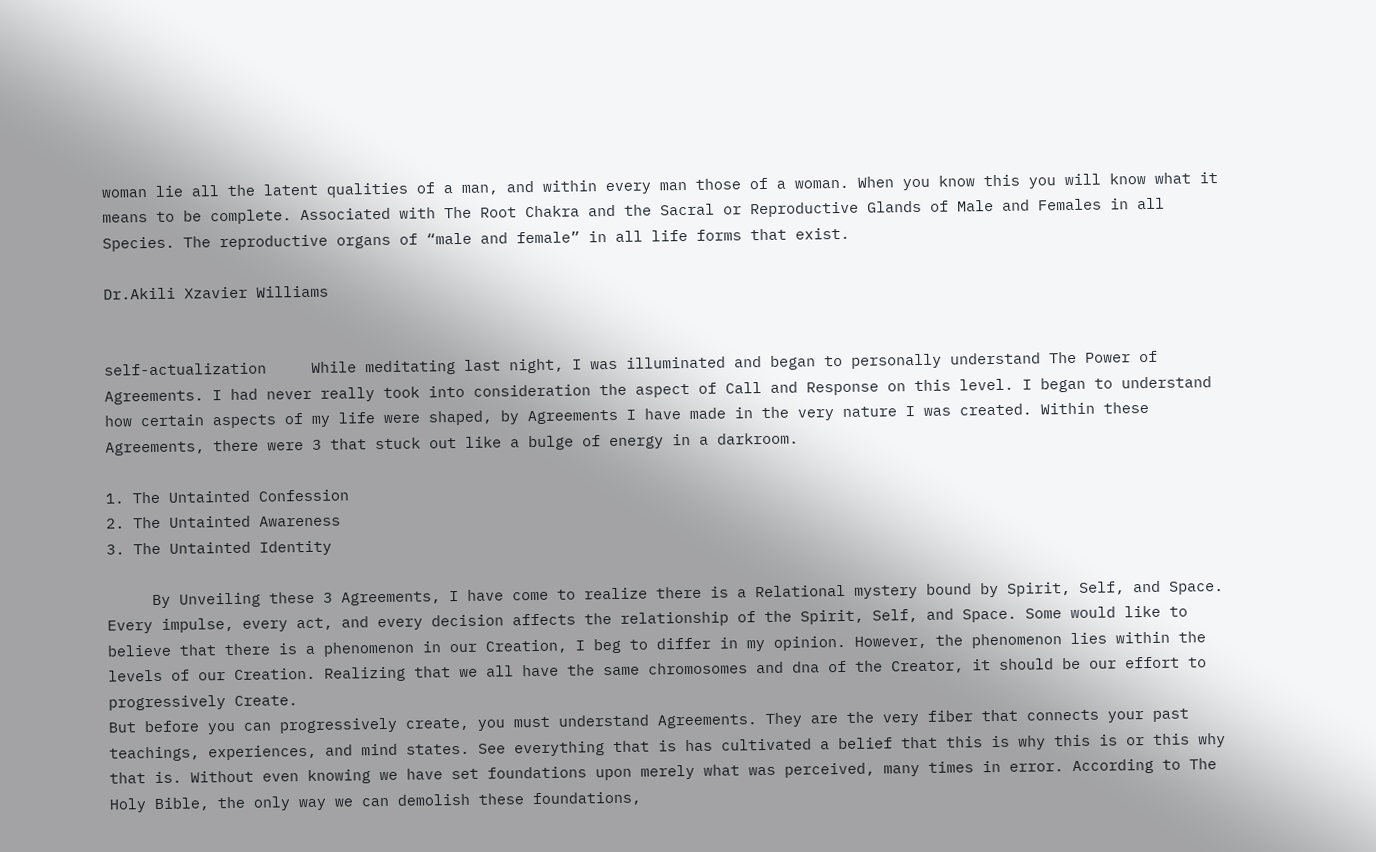woman lie all the latent qualities of a man, and within every man those of a woman. When you know this you will know what it means to be complete. Associated with The Root Chakra and the Sacral or Reproductive Glands of Male and Females in all Species. The reproductive organs of “male and female” in all life forms that exist.

Dr.Akili Xzavier Williams


self-actualization     While meditating last night, I was illuminated and began to personally understand The Power of Agreements. I had never really took into consideration the aspect of Call and Response on this level. I began to understand how certain aspects of my life were shaped, by Agreements I have made in the very nature I was created. Within these Agreements, there were 3 that stuck out like a bulge of energy in a darkroom.

1. The Untainted Confession
2. The Untainted Awareness
3. The Untainted Identity

     By Unveiling these 3 Agreements, I have come to realize there is a Relational mystery bound by Spirit, Self, and Space. Every impulse, every act, and every decision affects the relationship of the Spirit, Self, and Space. Some would like to believe that there is a phenomenon in our Creation, I beg to differ in my opinion. However, the phenomenon lies within the levels of our Creation. Realizing that we all have the same chromosomes and dna of the Creator, it should be our effort to progressively Create.
But before you can progressively create, you must understand Agreements. They are the very fiber that connects your past teachings, experiences, and mind states. See everything that is has cultivated a belief that this is why this is or this why that is. Without even knowing we have set foundations upon merely what was perceived, many times in error. According to The Holy Bible, the only way we can demolish these foundations,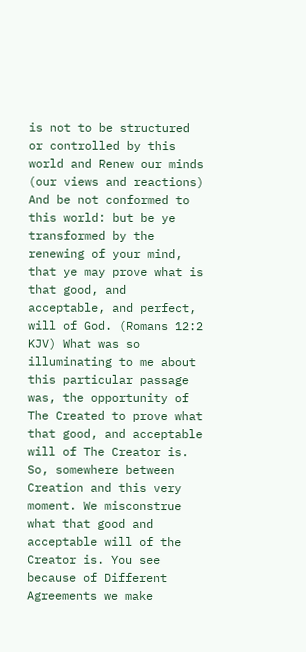is not to be structured or controlled by this world and Renew our minds (our views and reactions) And be not conformed to this world: but be ye transformed by the renewing of your mind, that ye may prove what is that good, and acceptable, and perfect, will of God. (Romans 12:2 KJV) What was so illuminating to me about this particular passage was, the opportunity of The Created to prove what that good, and acceptable will of The Creator is. So, somewhere between Creation and this very moment. We misconstrue what that good and acceptable will of the Creator is. You see because of Different Agreements we make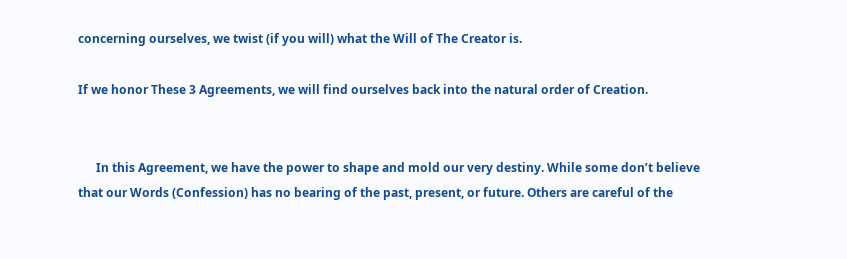concerning ourselves, we twist (if you will) what the Will of The Creator is.

If we honor These 3 Agreements, we will find ourselves back into the natural order of Creation.


      In this Agreement, we have the power to shape and mold our very destiny. While some don’t believe that our Words (Confession) has no bearing of the past, present, or future. Others are careful of the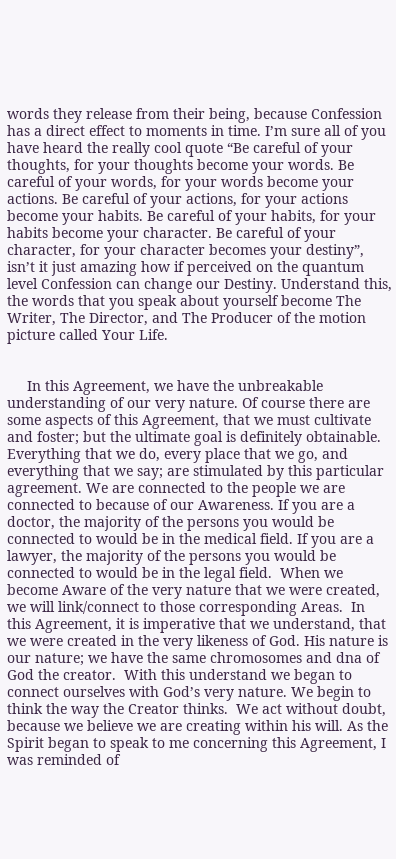words they release from their being, because Confession has a direct effect to moments in time. I’m sure all of you have heard the really cool quote “Be careful of your thoughts, for your thoughts become your words. Be careful of your words, for your words become your actions. Be careful of your actions, for your actions become your habits. Be careful of your habits, for your habits become your character. Be careful of your character, for your character becomes your destiny”, isn’t it just amazing how if perceived on the quantum level Confession can change our Destiny. Understand this, the words that you speak about yourself become The Writer, The Director, and The Producer of the motion picture called Your Life.


     In this Agreement, we have the unbreakable understanding of our very nature. Of course there are some aspects of this Agreement, that we must cultivate and foster; but the ultimate goal is definitely obtainable. Everything that we do, every place that we go, and everything that we say; are stimulated by this particular agreement. We are connected to the people we are connected to because of our Awareness. If you are a doctor, the majority of the persons you would be connected to would be in the medical field. If you are a lawyer, the majority of the persons you would be connected to would be in the legal field.  When we become Aware of the very nature that we were created, we will link/connect to those corresponding Areas.  In this Agreement, it is imperative that we understand, that we were created in the very likeness of God. His nature is our nature; we have the same chromosomes and dna of God the creator.  With this understand we began to connect ourselves with God’s very nature. We begin to think the way the Creator thinks.  We act without doubt, because we believe we are creating within his will. As the Spirit began to speak to me concerning this Agreement, I was reminded of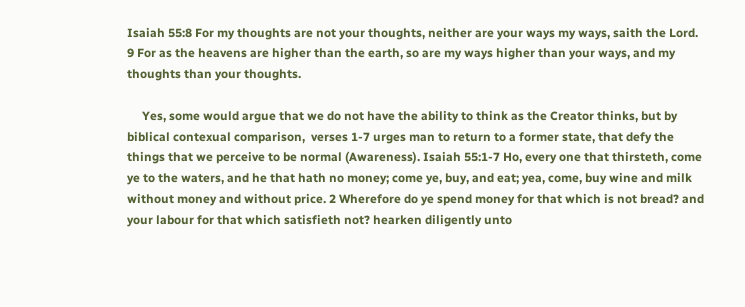Isaiah 55:8 For my thoughts are not your thoughts, neither are your ways my ways, saith the Lord. 9 For as the heavens are higher than the earth, so are my ways higher than your ways, and my thoughts than your thoughts.

     Yes, some would argue that we do not have the ability to think as the Creator thinks, but by biblical contexual comparison,  verses 1-7 urges man to return to a former state, that defy the things that we perceive to be normal (Awareness). Isaiah 55:1-7 Ho, every one that thirsteth, come ye to the waters, and he that hath no money; come ye, buy, and eat; yea, come, buy wine and milk without money and without price. 2 Wherefore do ye spend money for that which is not bread? and your labour for that which satisfieth not? hearken diligently unto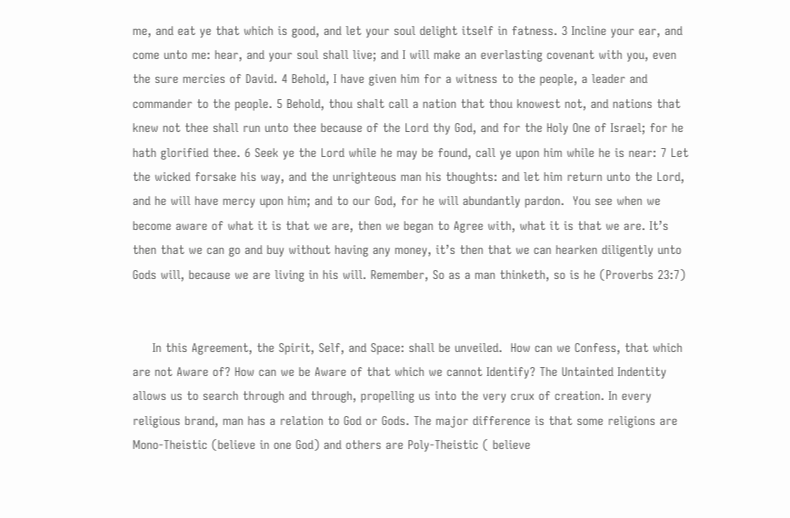me, and eat ye that which is good, and let your soul delight itself in fatness. 3 Incline your ear, and come unto me: hear, and your soul shall live; and I will make an everlasting covenant with you, even the sure mercies of David. 4 Behold, I have given him for a witness to the people, a leader and commander to the people. 5 Behold, thou shalt call a nation that thou knowest not, and nations that knew not thee shall run unto thee because of the Lord thy God, and for the Holy One of Israel; for he hath glorified thee. 6 Seek ye the Lord while he may be found, call ye upon him while he is near: 7 Let the wicked forsake his way, and the unrighteous man his thoughts: and let him return unto the Lord, and he will have mercy upon him; and to our God, for he will abundantly pardon.  You see when we become aware of what it is that we are, then we began to Agree with, what it is that we are. It’s then that we can go and buy without having any money, it’s then that we can hearken diligently unto Gods will, because we are living in his will. Remember, So as a man thinketh, so is he (Proverbs 23:7)


     In this Agreement, the Spirit, Self, and Space: shall be unveiled.  How can we Confess, that which are not Aware of? How can we be Aware of that which we cannot Identify? The Untainted Indentity allows us to search through and through, propelling us into the very crux of creation. In every religious brand, man has a relation to God or Gods. The major difference is that some religions are Mono-Theistic (believe in one God) and others are Poly-Theistic ( believe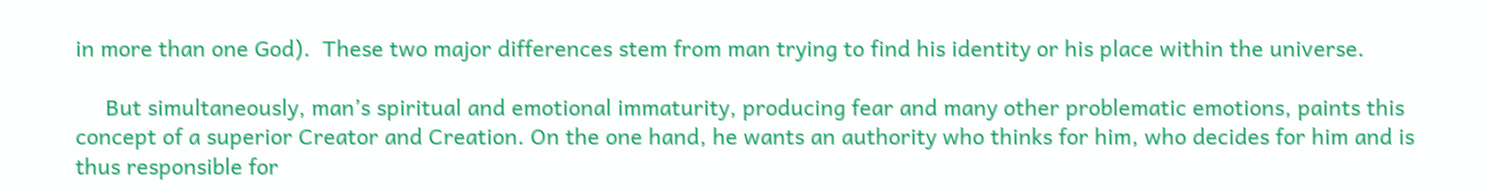in more than one God).  These two major differences stem from man trying to find his identity or his place within the universe.

     But simultaneously, man’s spiritual and emotional immaturity, producing fear and many other problematic emotions, paints this concept of a superior Creator and Creation. On the one hand, he wants an authority who thinks for him, who decides for him and is thus responsible for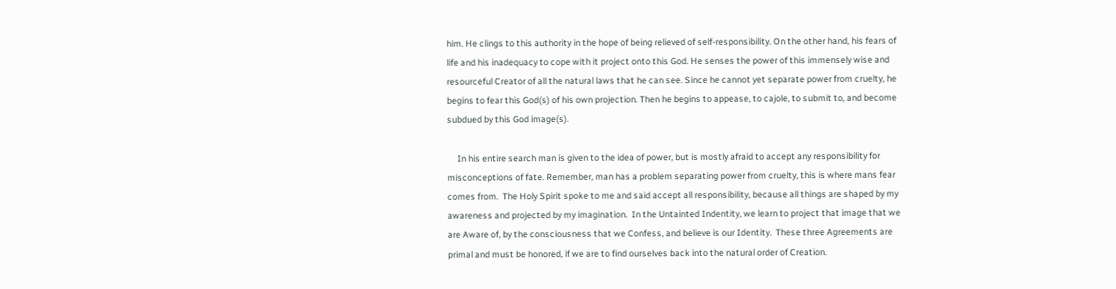him. He clings to this authority in the hope of being relieved of self-responsibility. On the other hand, his fears of life and his inadequacy to cope with it project onto this God. He senses the power of this immensely wise and resourceful Creator of all the natural laws that he can see. Since he cannot yet separate power from cruelty, he begins to fear this God(s) of his own projection. Then he begins to appease, to cajole, to submit to, and become subdued by this God image(s).

     In his entire search man is given to the idea of power, but is mostly afraid to accept any responsibility for misconceptions of fate. Remember, man has a problem separating power from cruelty, this is where mans fear comes from.  The Holy Spirit spoke to me and said accept all responsibility, because all things are shaped by my awareness and projected by my imagination.  In the Untainted Indentity, we learn to project that image that we are Aware of, by the consciousness that we Confess, and believe is our Identity.  These three Agreements are primal and must be honored, if we are to find ourselves back into the natural order of Creation.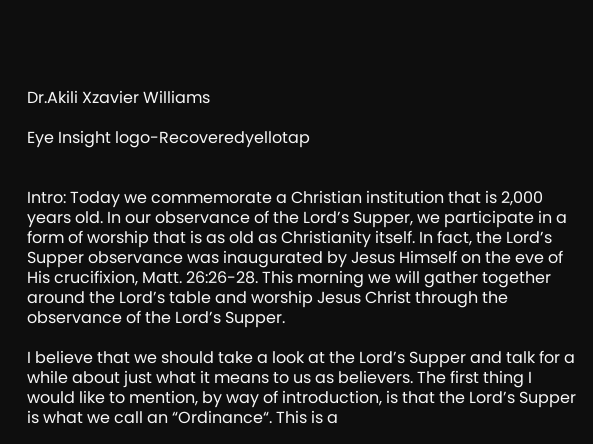Dr.Akili Xzavier Williams

Eye Insight logo-Recoveredyellotap


Intro: Today we commemorate a Christian institution that is 2,000 years old. In our observance of the Lord’s Supper, we participate in a form of worship that is as old as Christianity itself. In fact, the Lord’s Supper observance was inaugurated by Jesus Himself on the eve of His crucifixion, Matt. 26:26-28. This morning we will gather together around the Lord’s table and worship Jesus Christ through the observance of the Lord’s Supper.

I believe that we should take a look at the Lord’s Supper and talk for a while about just what it means to us as believers. The first thing I would like to mention, by way of introduction, is that the Lord’s Supper is what we call an “Ordinance“. This is a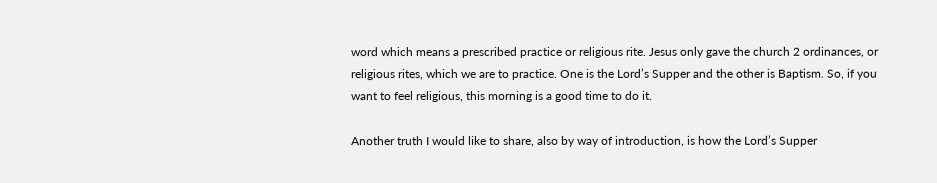word which means a prescribed practice or religious rite. Jesus only gave the church 2 ordinances, or religious rites, which we are to practice. One is the Lord’s Supper and the other is Baptism. So, if you want to feel religious, this morning is a good time to do it.

Another truth I would like to share, also by way of introduction, is how the Lord’s Supper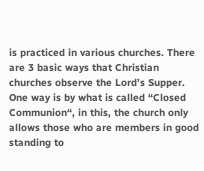is practiced in various churches. There are 3 basic ways that Christian churches observe the Lord’s Supper. One way is by what is called “Closed Communion“, in this, the church only allows those who are members in good standing to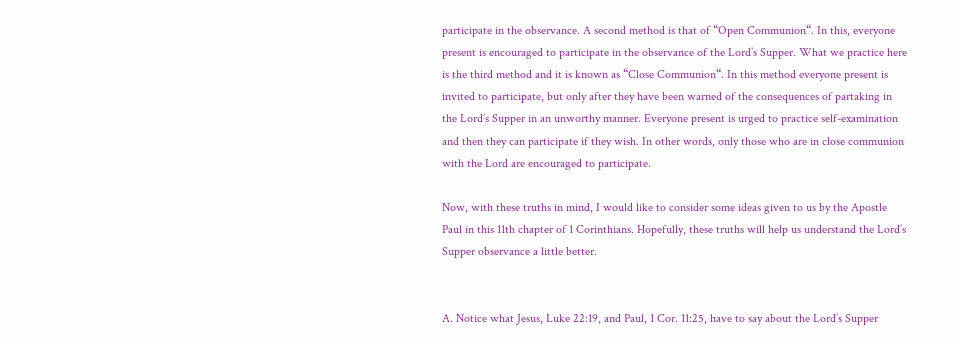participate in the observance. A second method is that of “Open Communion“. In this, everyone present is encouraged to participate in the observance of the Lord’s Supper. What we practice here is the third method and it is known as “Close Communion“. In this method everyone present is invited to participate, but only after they have been warned of the consequences of partaking in the Lord’s Supper in an unworthy manner. Everyone present is urged to practice self-examination and then they can participate if they wish. In other words, only those who are in close communion with the Lord are encouraged to participate.

Now, with these truths in mind, I would like to consider some ideas given to us by the Apostle Paul in this 11th chapter of 1 Corinthians. Hopefully, these truths will help us understand the Lord’s Supper observance a little better.


A. Notice what Jesus, Luke 22:19, and Paul, 1 Cor. 11:25, have to say about the Lord’s Supper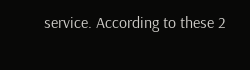service. According to these 2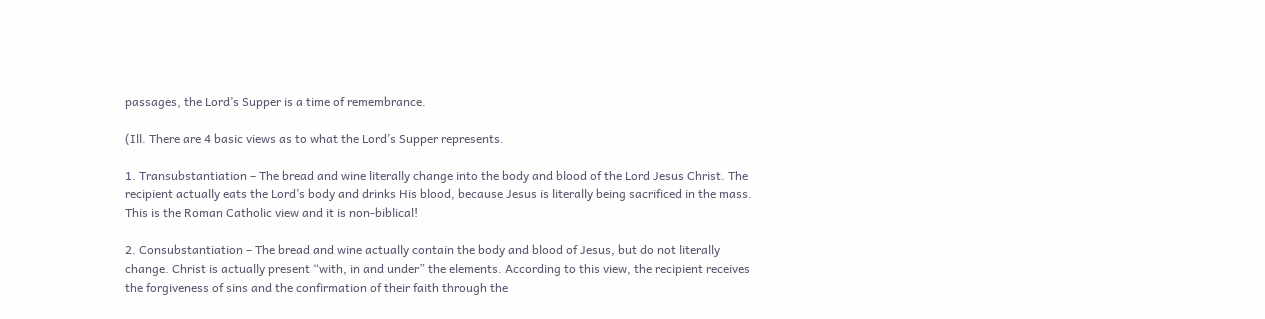passages, the Lord’s Supper is a time of remembrance.

(Ill. There are 4 basic views as to what the Lord’s Supper represents.

1. Transubstantiation – The bread and wine literally change into the body and blood of the Lord Jesus Christ. The recipient actually eats the Lord’s body and drinks His blood, because Jesus is literally being sacrificed in the mass. This is the Roman Catholic view and it is non-biblical!

2. Consubstantiation – The bread and wine actually contain the body and blood of Jesus, but do not literally change. Christ is actually present “with, in and under” the elements. According to this view, the recipient receives the forgiveness of sins and the confirmation of their faith through the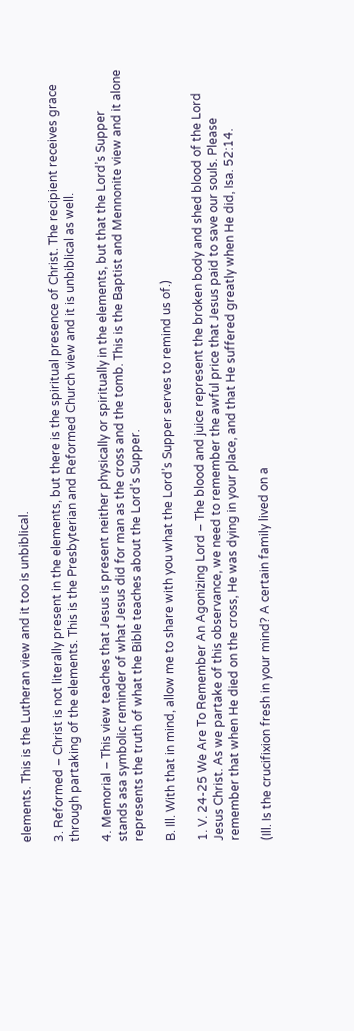elements. This is the Lutheran view and it too is unbiblical.

3. Reformed – Christ is not literally present in the elements, but there is the spiritual presence of Christ. The recipient receives grace through partaking of the elements. This is the Presbyterian and Reformed Church view and it is unbiblical as well.

4. Memorial – This view teaches that Jesus is present neither physically or spiritually in the elements, but that the Lord’s Supper stands asa symbolic reminder of what Jesus did for man as the cross and the tomb. This is the Baptist and Mennonite view and it alone represents the truth of what the Bible teaches about the Lord’s Supper.

B. Ill. With that in mind, allow me to share with you what the Lord’s Supper serves to remind us of.)

1. V. 24-25 We Are To Remember An Agonizing Lord – The blood and juice represent the broken body and shed blood of the Lord Jesus Christ. As we partake of this observance, we need to remember the awful price that Jesus paid to save our souls. Please remember that when He died on the cross, He was dying in your place, and that He suffered greatly when He did, Isa. 52:14.

(Ill. Is the crucifixion fresh in your mind? A certain family lived on a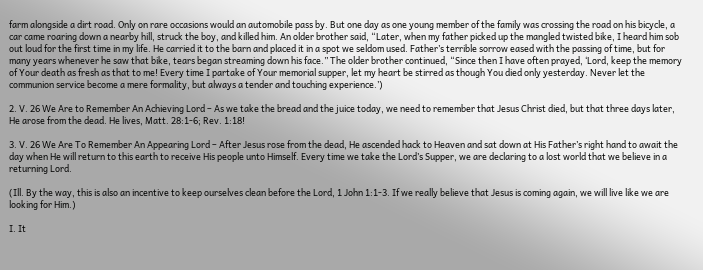farm alongside a dirt road. Only on rare occasions would an automobile pass by. But one day as one young member of the family was crossing the road on his bicycle, a car came roaring down a nearby hill, struck the boy, and killed him. An older brother said, “Later, when my father picked up the mangled twisted bike, I heard him sob out loud for the first time in my life. He carried it to the barn and placed it in a spot we seldom used. Father’s terrible sorrow eased with the passing of time, but for many years whenever he saw that bike, tears began streaming down his face.” The older brother continued, “Since then I have often prayed, ‘Lord, keep the memory of Your death as fresh as that to me! Every time I partake of Your memorial supper, let my heart be stirred as though You died only yesterday. Never let the communion service become a mere formality, but always a tender and touching experience.’)

2. V. 26 We Are to Remember An Achieving Lord – As we take the bread and the juice today, we need to remember that Jesus Christ died, but that three days later, He arose from the dead. He lives, Matt. 28:1-6; Rev. 1:18!

3. V. 26 We Are To Remember An Appearing Lord – After Jesus rose from the dead, He ascended hack to Heaven and sat down at His Father’s right hand to await the day when He will return to this earth to receive His people unto Himself. Every time we take the Lord’s Supper, we are declaring to a lost world that we believe in a returning Lord.

(Ill. By the way, this is also an incentive to keep ourselves clean before the Lord, 1 John 1:1-3. If we really believe that Jesus is coming again, we will live like we are looking for Him.)

I. It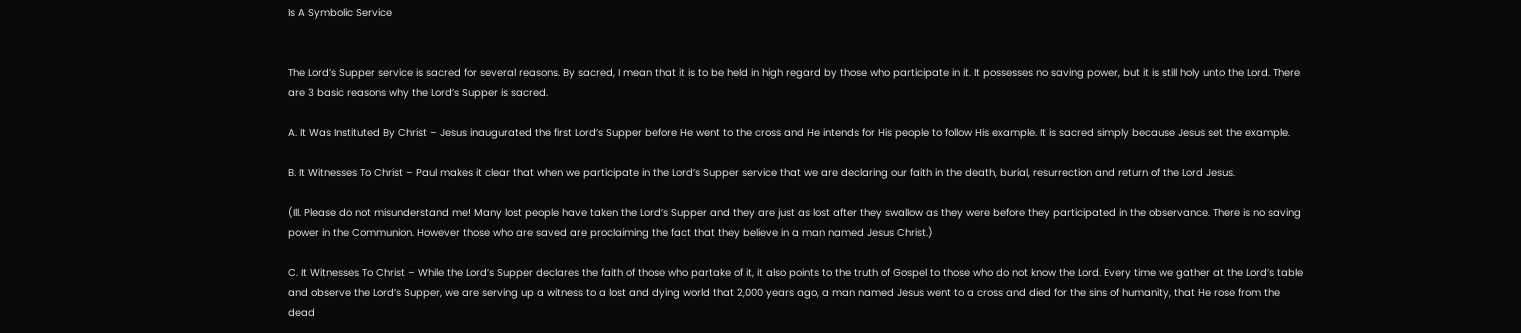Is A Symbolic Service


The Lord’s Supper service is sacred for several reasons. By sacred, I mean that it is to be held in high regard by those who participate in it. It possesses no saving power, but it is still holy unto the Lord. There are 3 basic reasons why the Lord’s Supper is sacred.

A. It Was Instituted By Christ – Jesus inaugurated the first Lord’s Supper before He went to the cross and He intends for His people to follow His example. It is sacred simply because Jesus set the example.

B. It Witnesses To Christ – Paul makes it clear that when we participate in the Lord’s Supper service that we are declaring our faith in the death, burial, resurrection and return of the Lord Jesus.

(Ill. Please do not misunderstand me! Many lost people have taken the Lord’s Supper and they are just as lost after they swallow as they were before they participated in the observance. There is no saving power in the Communion. However those who are saved are proclaiming the fact that they believe in a man named Jesus Christ.)

C. It Witnesses To Christ – While the Lord’s Supper declares the faith of those who partake of it, it also points to the truth of Gospel to those who do not know the Lord. Every time we gather at the Lord’s table and observe the Lord’s Supper, we are serving up a witness to a lost and dying world that 2,000 years ago, a man named Jesus went to a cross and died for the sins of humanity, that He rose from the dead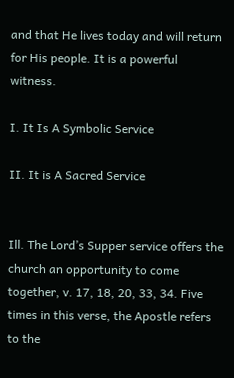and that He lives today and will return for His people. It is a powerful witness.

I. It Is A Symbolic Service

II. It is A Sacred Service


Ill. The Lord’s Supper service offers the church an opportunity to come together, v. 17, 18, 20, 33, 34. Five times in this verse, the Apostle refers to the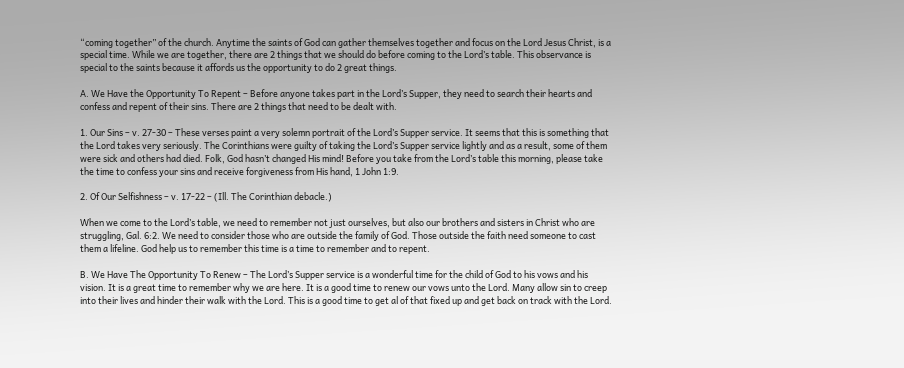“coming together” of the church. Anytime the saints of God can gather themselves together and focus on the Lord Jesus Christ, is a special time. While we are together, there are 2 things that we should do before coming to the Lord’s table. This observance is special to the saints because it affords us the opportunity to do 2 great things.

A. We Have the Opportunity To Repent – Before anyone takes part in the Lord’s Supper, they need to search their hearts and confess and repent of their sins. There are 2 things that need to be dealt with.

1. Our Sins – v. 27-30 – These verses paint a very solemn portrait of the Lord’s Supper service. It seems that this is something that the Lord takes very seriously. The Corinthians were guilty of taking the Lord’s Supper service lightly and as a result, some of them were sick and others had died. Folk, God hasn’t changed His mind! Before you take from the Lord’s table this morning, please take the time to confess your sins and receive forgiveness from His hand, 1 John 1:9.

2. Of Our Selfishness – v. 17-22 – (Ill. The Corinthian debacle.)

When we come to the Lord’s table, we need to remember not just ourselves, but also our brothers and sisters in Christ who are struggling, Gal. 6:2. We need to consider those who are outside the family of God. Those outside the faith need someone to cast them a lifeline. God help us to remember this time is a time to remember and to repent.

B. We Have The Opportunity To Renew – The Lord’s Supper service is a wonderful time for the child of God to his vows and his vision. It is a great time to remember why we are here. It is a good time to renew our vows unto the Lord. Many allow sin to creep into their lives and hinder their walk with the Lord. This is a good time to get al of that fixed up and get back on track with the Lord.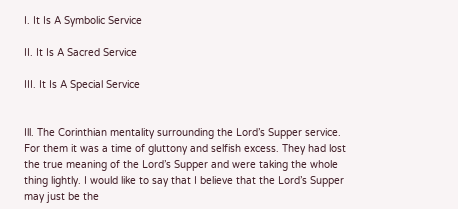I. It Is A Symbolic Service

II. It Is A Sacred Service

III. It Is A Special Service


Ill. The Corinthian mentality surrounding the Lord’s Supper service. For them it was a time of gluttony and selfish excess. They had lost the true meaning of the Lord’s Supper and were taking the whole thing lightly. I would like to say that I believe that the Lord’s Supper may just be the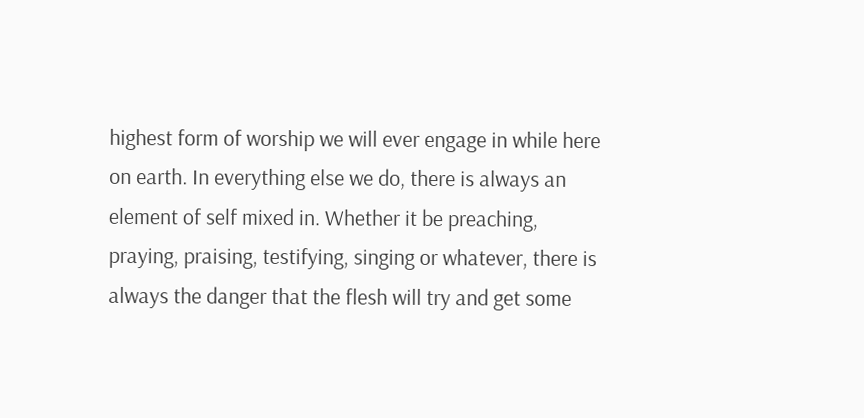highest form of worship we will ever engage in while here on earth. In everything else we do, there is always an element of self mixed in. Whether it be preaching, praying, praising, testifying, singing or whatever, there is always the danger that the flesh will try and get some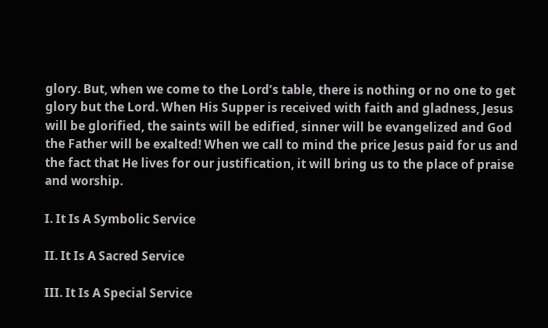glory. But, when we come to the Lord’s table, there is nothing or no one to get glory but the Lord. When His Supper is received with faith and gladness, Jesus will be glorified, the saints will be edified, sinner will be evangelized and God the Father will be exalted! When we call to mind the price Jesus paid for us and the fact that He lives for our justification, it will bring us to the place of praise and worship.

I. It Is A Symbolic Service

II. It Is A Sacred Service

III. It Is A Special Service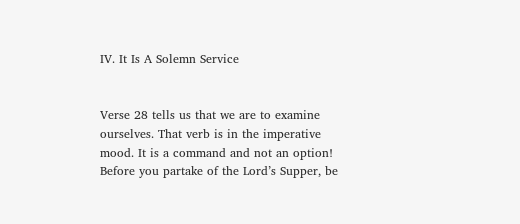IV. It Is A Solemn Service


Verse 28 tells us that we are to examine ourselves. That verb is in the imperative mood. It is a command and not an option! Before you partake of the Lord’s Supper, be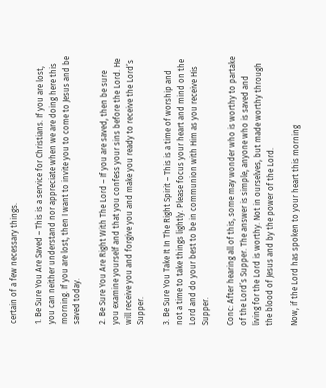certain of a few necessary things.

1. Be Sure You Are Saved – This is a service for Christians. If you are lost, you can neither understand nor appreciate when we are doing here this morning. If you are lost, then I want to invite you to come to Jesus and be saved today.

2. Be Sure You Are Right With The Lord – If you are saved, then be sure you examine yourself and that you confess your sins before the Lord. He will receive you and forgive you and make you ready to receive the Lord’s Supper.

3. Be Sure You Take It In The Right Spirit – This is a time of worship and not a time to take things lightly. Please focus your heart and mind on the Lord and do your best to be in communion with Him as you receive His Supper.

Conc: After hearing all of this, some may wonder who is worthy to partake of the Lord’s Supper. The answer is simple, anyone who is saved and living for the Lord is worthy. Not in ourselves, but made worthy through the blood of Jesus and by the power of the Lord.

Now, if the Lord has spoken to your heart this morning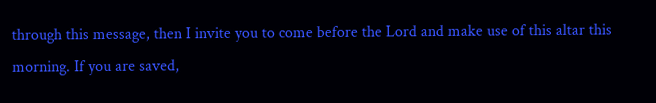through this message, then I invite you to come before the Lord and make use of this altar this morning. If you are saved,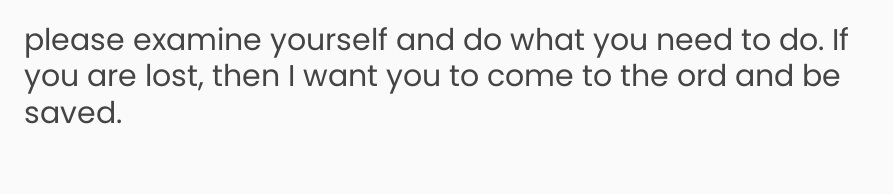please examine yourself and do what you need to do. If you are lost, then I want you to come to the ord and be saved.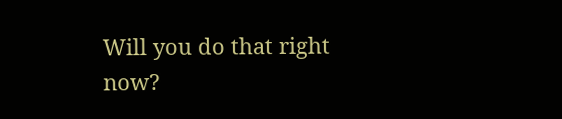Will you do that right now?